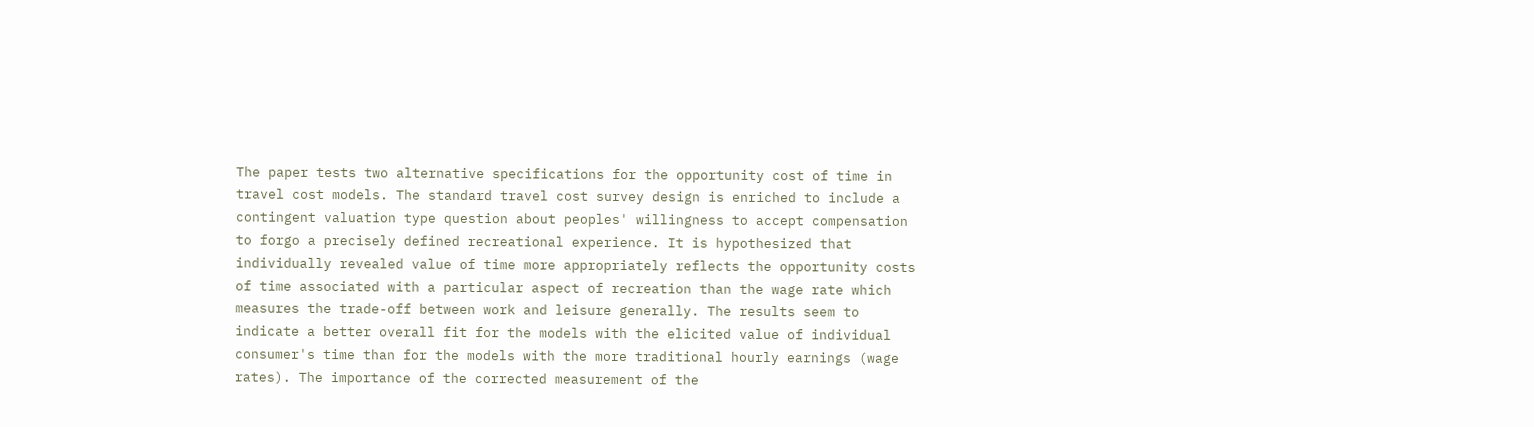The paper tests two alternative specifications for the opportunity cost of time in travel cost models. The standard travel cost survey design is enriched to include a contingent valuation type question about peoples' willingness to accept compensation to forgo a precisely defined recreational experience. It is hypothesized that individually revealed value of time more appropriately reflects the opportunity costs of time associated with a particular aspect of recreation than the wage rate which measures the trade-off between work and leisure generally. The results seem to indicate a better overall fit for the models with the elicited value of individual consumer's time than for the models with the more traditional hourly earnings (wage rates). The importance of the corrected measurement of the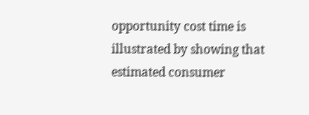opportunity cost time is illustrated by showing that estimated consumer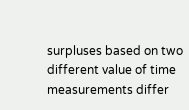surpluses based on two different value of time measurements differ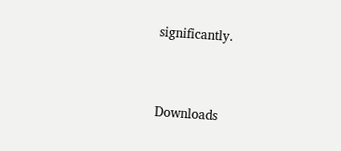significantly.


Downloads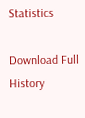Statistics

Download Full History